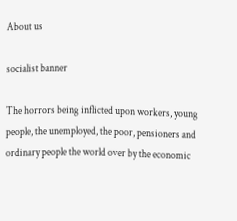About us

socialist banner

The horrors being inflicted upon workers, young people, the unemployed, the poor, pensioners and ordinary people the world over by the economic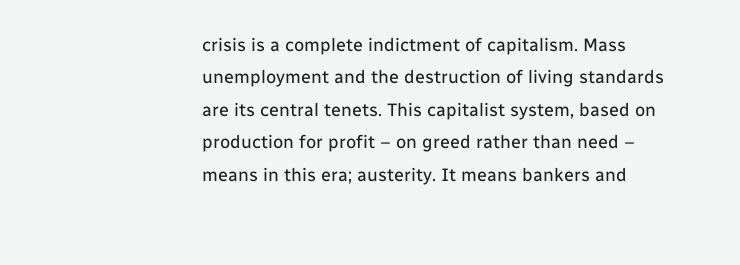crisis is a complete indictment of capitalism. Mass unemployment and the destruction of living standards are its central tenets. This capitalist system, based on production for profit – on greed rather than need – means in this era; austerity. It means bankers and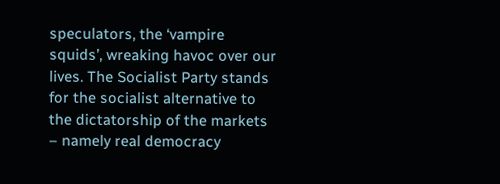speculators, the ‘vampire squids’, wreaking havoc over our lives. The Socialist Party stands for the socialist alternative to the dictatorship of the markets – namely real democracy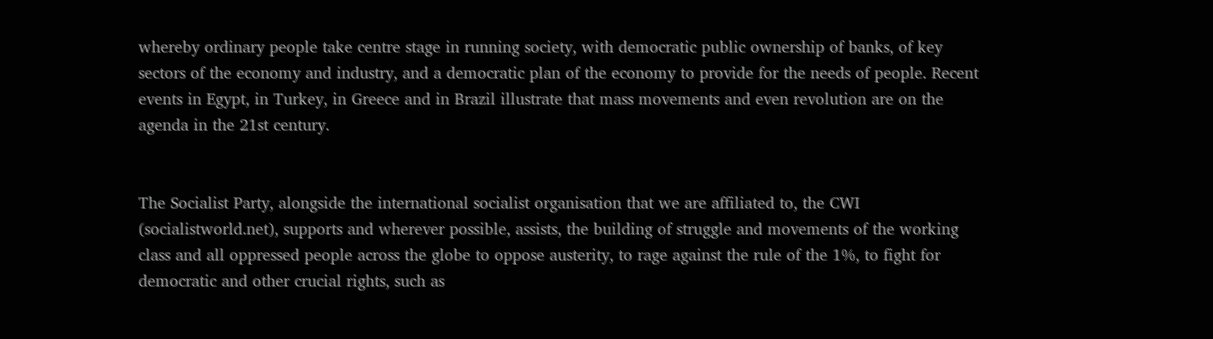whereby ordinary people take centre stage in running society, with democratic public ownership of banks, of key sectors of the economy and industry, and a democratic plan of the economy to provide for the needs of people. Recent events in Egypt, in Turkey, in Greece and in Brazil illustrate that mass movements and even revolution are on the agenda in the 21st century.


The Socialist Party, alongside the international socialist organisation that we are affiliated to, the CWI (socialistworld.net), supports and wherever possible, assists, the building of struggle and movements of the working class and all oppressed people across the globe to oppose austerity, to rage against the rule of the 1%, to fight for democratic and other crucial rights, such as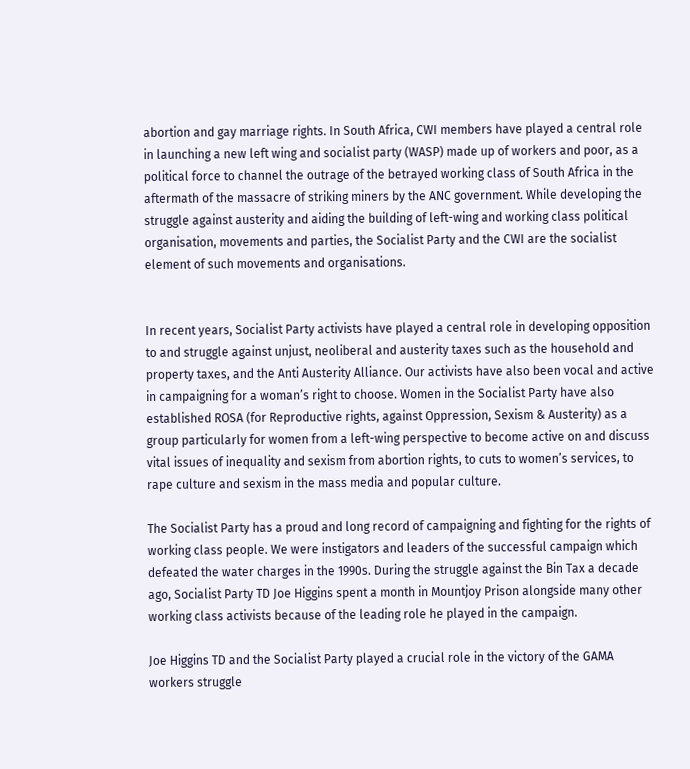abortion and gay marriage rights. In South Africa, CWI members have played a central role in launching a new left wing and socialist party (WASP) made up of workers and poor, as a political force to channel the outrage of the betrayed working class of South Africa in the aftermath of the massacre of striking miners by the ANC government. While developing the struggle against austerity and aiding the building of left-wing and working class political organisation, movements and parties, the Socialist Party and the CWI are the socialist element of such movements and organisations.


In recent years, Socialist Party activists have played a central role in developing opposition to and struggle against unjust, neoliberal and austerity taxes such as the household and property taxes, and the Anti Austerity Alliance. Our activists have also been vocal and active in campaigning for a woman’s right to choose. Women in the Socialist Party have also established ROSA (for Reproductive rights, against Oppression, Sexism & Austerity) as a group particularly for women from a left-wing perspective to become active on and discuss vital issues of inequality and sexism from abortion rights, to cuts to women’s services, to rape culture and sexism in the mass media and popular culture.

The Socialist Party has a proud and long record of campaigning and fighting for the rights of working class people. We were instigators and leaders of the successful campaign which defeated the water charges in the 1990s. During the struggle against the Bin Tax a decade ago, Socialist Party TD Joe Higgins spent a month in Mountjoy Prison alongside many other working class activists because of the leading role he played in the campaign.

Joe Higgins TD and the Socialist Party played a crucial role in the victory of the GAMA workers struggle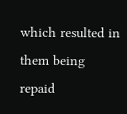which resulted in them being repaid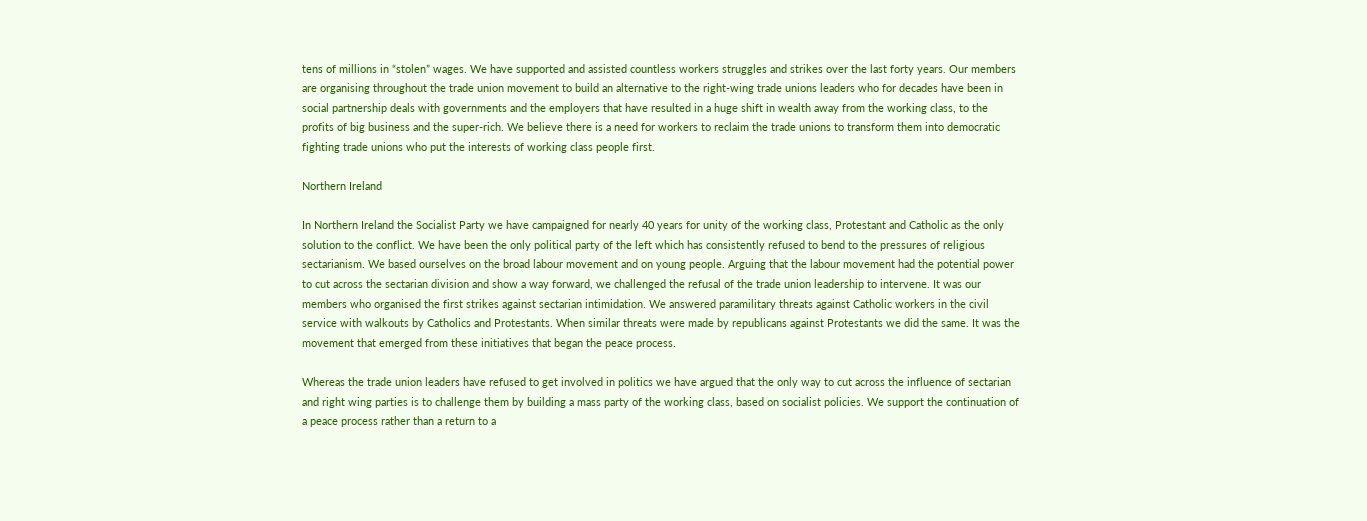tens of millions in “stolen” wages. We have supported and assisted countless workers struggles and strikes over the last forty years. Our members are organising throughout the trade union movement to build an alternative to the right-wing trade unions leaders who for decades have been in social partnership deals with governments and the employers that have resulted in a huge shift in wealth away from the working class, to the profits of big business and the super-rich. We believe there is a need for workers to reclaim the trade unions to transform them into democratic fighting trade unions who put the interests of working class people first.

Northern Ireland

In Northern Ireland the Socialist Party we have campaigned for nearly 40 years for unity of the working class, Protestant and Catholic as the only solution to the conflict. We have been the only political party of the left which has consistently refused to bend to the pressures of religious sectarianism. We based ourselves on the broad labour movement and on young people. Arguing that the labour movement had the potential power to cut across the sectarian division and show a way forward, we challenged the refusal of the trade union leadership to intervene. It was our members who organised the first strikes against sectarian intimidation. We answered paramilitary threats against Catholic workers in the civil service with walkouts by Catholics and Protestants. When similar threats were made by republicans against Protestants we did the same. It was the movement that emerged from these initiatives that began the peace process.

Whereas the trade union leaders have refused to get involved in politics we have argued that the only way to cut across the influence of sectarian and right wing parties is to challenge them by building a mass party of the working class, based on socialist policies. We support the continuation of a peace process rather than a return to a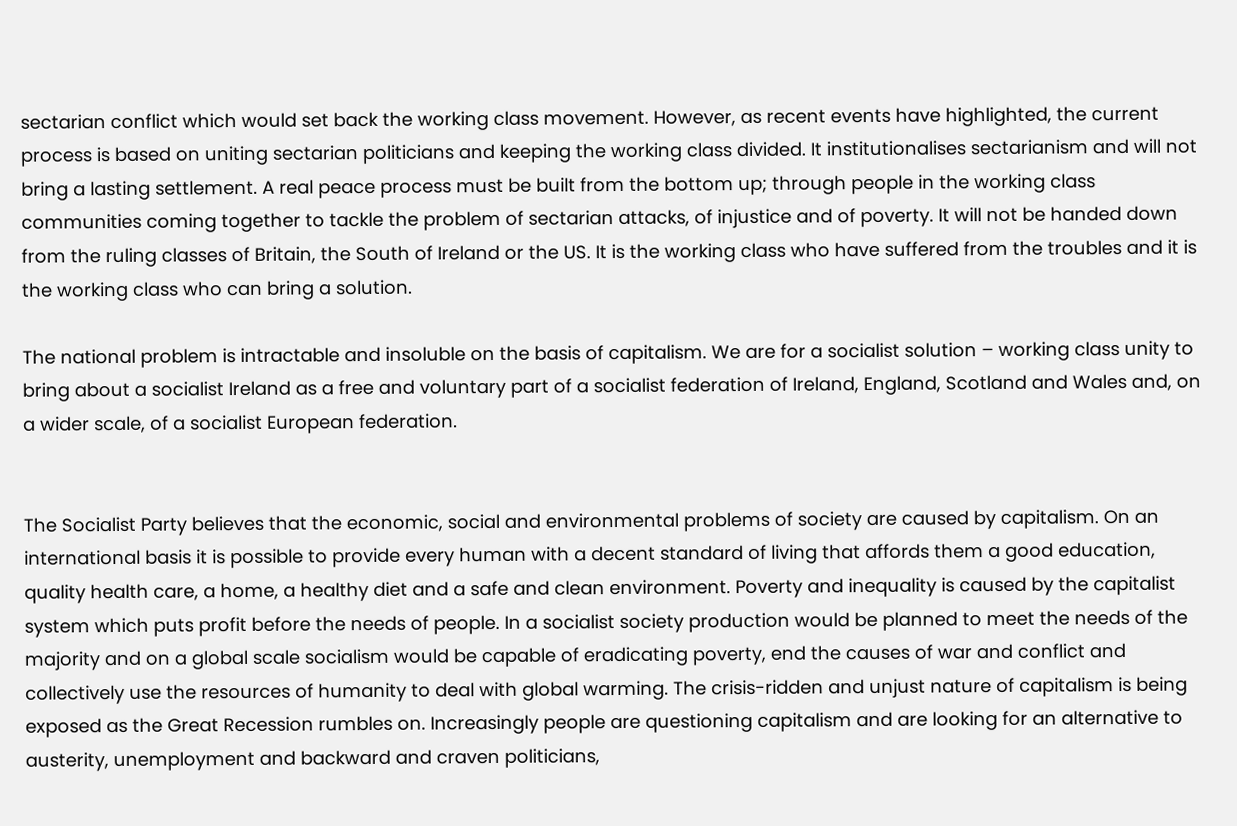sectarian conflict which would set back the working class movement. However, as recent events have highlighted, the current process is based on uniting sectarian politicians and keeping the working class divided. It institutionalises sectarianism and will not bring a lasting settlement. A real peace process must be built from the bottom up; through people in the working class communities coming together to tackle the problem of sectarian attacks, of injustice and of poverty. It will not be handed down from the ruling classes of Britain, the South of Ireland or the US. It is the working class who have suffered from the troubles and it is the working class who can bring a solution.

The national problem is intractable and insoluble on the basis of capitalism. We are for a socialist solution – working class unity to bring about a socialist Ireland as a free and voluntary part of a socialist federation of Ireland, England, Scotland and Wales and, on a wider scale, of a socialist European federation.


The Socialist Party believes that the economic, social and environmental problems of society are caused by capitalism. On an international basis it is possible to provide every human with a decent standard of living that affords them a good education, quality health care, a home, a healthy diet and a safe and clean environment. Poverty and inequality is caused by the capitalist system which puts profit before the needs of people. In a socialist society production would be planned to meet the needs of the majority and on a global scale socialism would be capable of eradicating poverty, end the causes of war and conflict and collectively use the resources of humanity to deal with global warming. The crisis-ridden and unjust nature of capitalism is being exposed as the Great Recession rumbles on. Increasingly people are questioning capitalism and are looking for an alternative to austerity, unemployment and backward and craven politicians,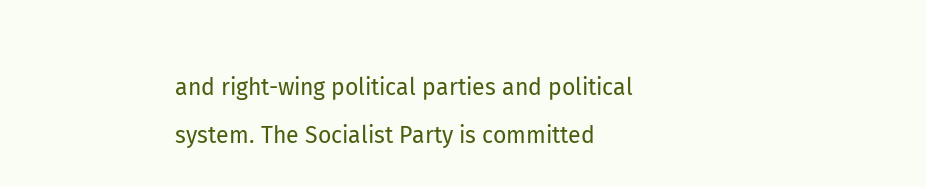and right-wing political parties and political system. The Socialist Party is committed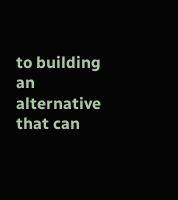to building an alternative that can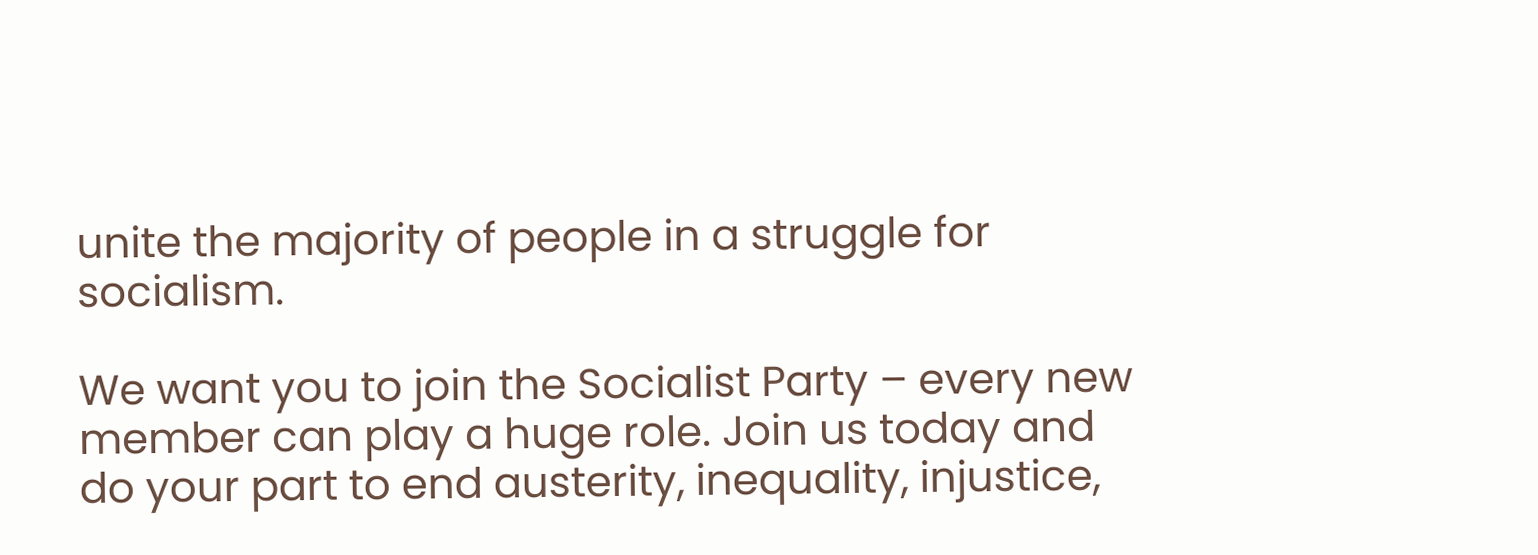unite the majority of people in a struggle for socialism.

We want you to join the Socialist Party – every new member can play a huge role. Join us today and do your part to end austerity, inequality, injustice,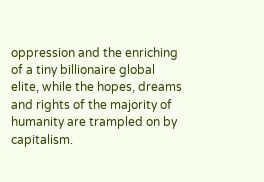oppression and the enriching of a tiny billionaire global elite, while the hopes, dreams and rights of the majority of humanity are trampled on by capitalism.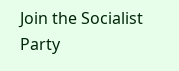Join the Socialist Party